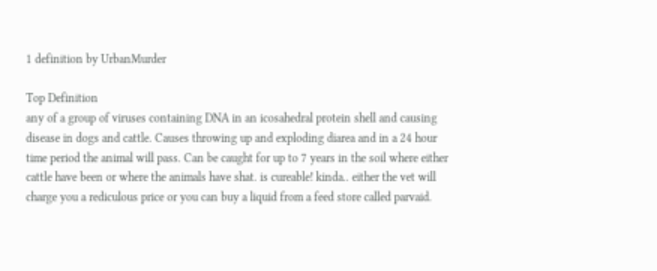1 definition by UrbanMurder

Top Definition
any of a group of viruses containing DNA in an icosahedral protein shell and causing disease in dogs and cattle. Causes throwing up and exploding diarea and in a 24 hour time period the animal will pass. Can be caught for up to 7 years in the soil where either cattle have been or where the animals have shat. is cureable! kinda.. either the vet will charge you a rediculous price or you can buy a liquid from a feed store called parvaid.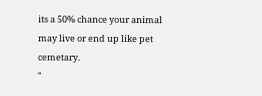its a 50% chance your animal may live or end up like pet cemetary.
"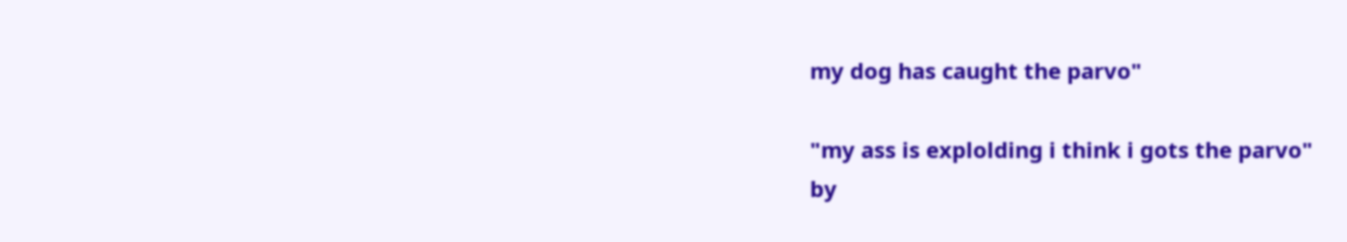my dog has caught the parvo"

"my ass is explolding i think i gots the parvo"
by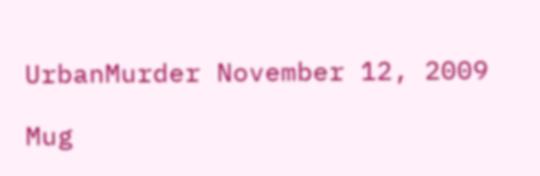UrbanMurder November 12, 2009

Mug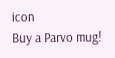icon
Buy a Parvo mug!